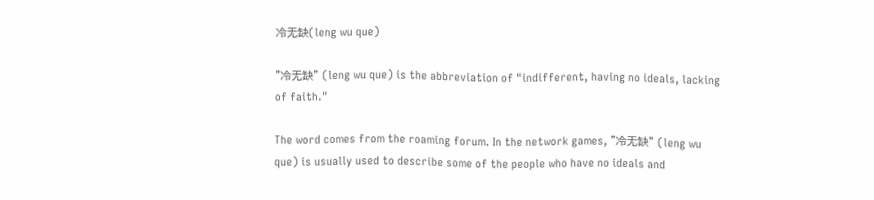冷无缺(leng wu que)

"冷无缺" (leng wu que) is the abbreviation of "indifferent, having no ideals, lacking of faith."

The word comes from the roaming forum. In the network games, "冷无缺" (leng wu que) is usually used to describe some of the people who have no ideals and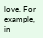love. For example, in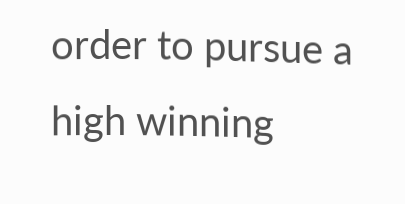order to pursue a high winning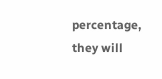percentage, they will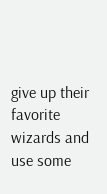give up their favorite wizards and use some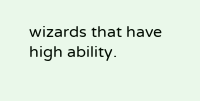wizards that have high ability.